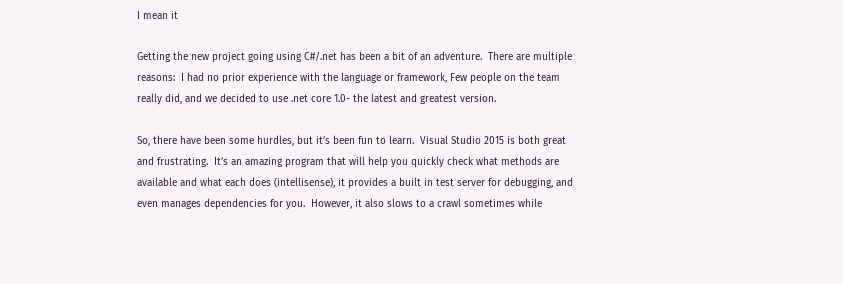I mean it

Getting the new project going using C#/.net has been a bit of an adventure.  There are multiple reasons:  I had no prior experience with the language or framework, Few people on the team really did, and we decided to use .net core 1.0- the latest and greatest version.

So, there have been some hurdles, but it’s been fun to learn.  Visual Studio 2015 is both great and frustrating.  It’s an amazing program that will help you quickly check what methods are available and what each does (intellisense), it provides a built in test server for debugging, and even manages dependencies for you.  However, it also slows to a crawl sometimes while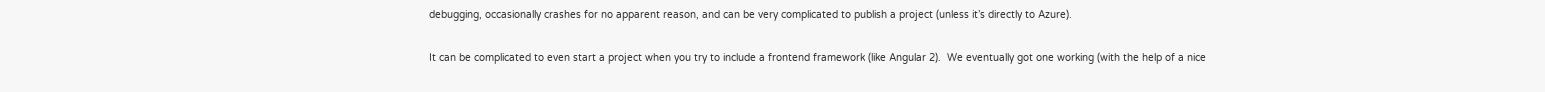debugging, occasionally crashes for no apparent reason, and can be very complicated to publish a project (unless it’s directly to Azure).

It can be complicated to even start a project when you try to include a frontend framework (like Angular 2).  We eventually got one working (with the help of a nice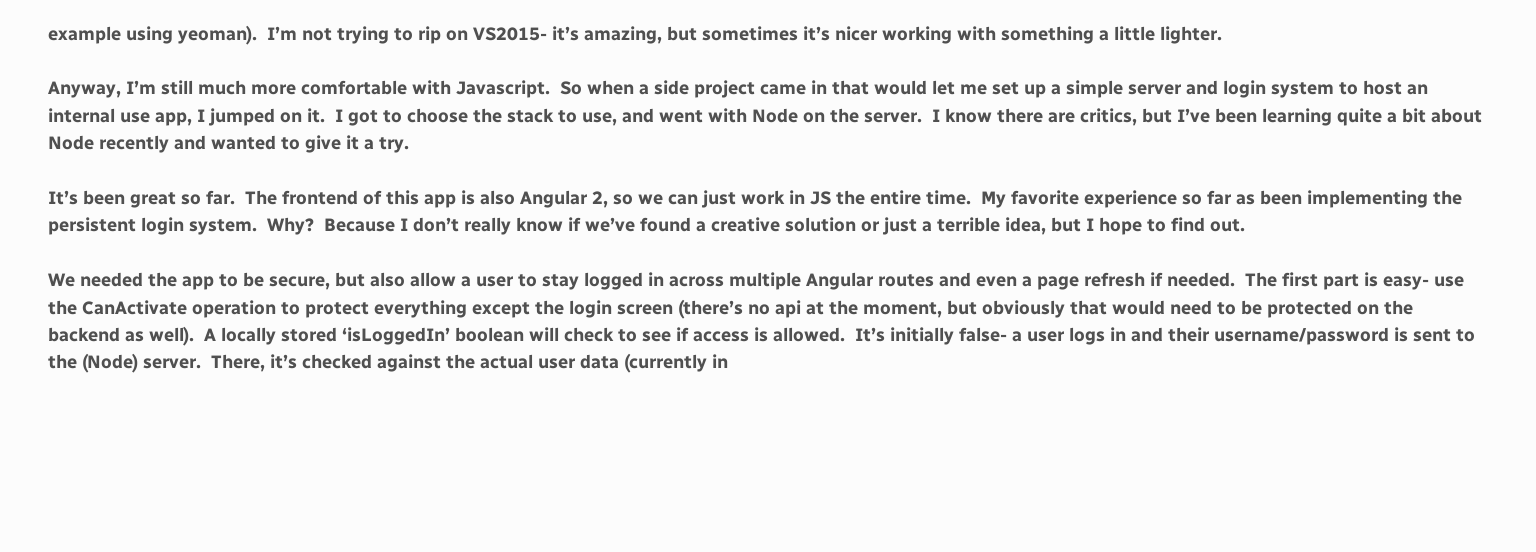example using yeoman).  I’m not trying to rip on VS2015- it’s amazing, but sometimes it’s nicer working with something a little lighter.

Anyway, I’m still much more comfortable with Javascript.  So when a side project came in that would let me set up a simple server and login system to host an internal use app, I jumped on it.  I got to choose the stack to use, and went with Node on the server.  I know there are critics, but I’ve been learning quite a bit about Node recently and wanted to give it a try.

It’s been great so far.  The frontend of this app is also Angular 2, so we can just work in JS the entire time.  My favorite experience so far as been implementing the persistent login system.  Why?  Because I don’t really know if we’ve found a creative solution or just a terrible idea, but I hope to find out.

We needed the app to be secure, but also allow a user to stay logged in across multiple Angular routes and even a page refresh if needed.  The first part is easy- use the CanActivate operation to protect everything except the login screen (there’s no api at the moment, but obviously that would need to be protected on the backend as well).  A locally stored ‘isLoggedIn’ boolean will check to see if access is allowed.  It’s initially false- a user logs in and their username/password is sent to the (Node) server.  There, it’s checked against the actual user data (currently in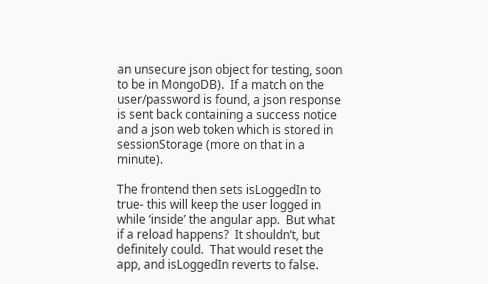an unsecure json object for testing, soon to be in MongoDB).  If a match on the user/password is found, a json response is sent back containing a success notice and a json web token which is stored in sessionStorage (more on that in a minute).

The frontend then sets isLoggedIn to true- this will keep the user logged in while ‘inside’ the angular app.  But what if a reload happens?  It shouldn’t, but definitely could.  That would reset the app, and isLoggedIn reverts to false.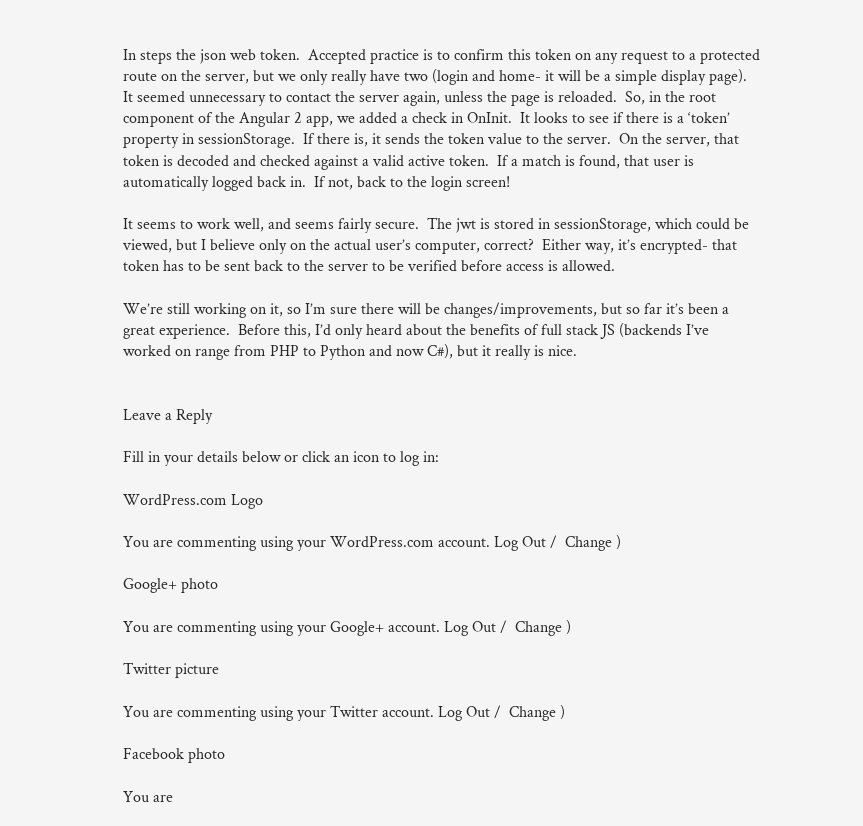In steps the json web token.  Accepted practice is to confirm this token on any request to a protected route on the server, but we only really have two (login and home- it will be a simple display page).  It seemed unnecessary to contact the server again, unless the page is reloaded.  So, in the root component of the Angular 2 app, we added a check in OnInit.  It looks to see if there is a ‘token’ property in sessionStorage.  If there is, it sends the token value to the server.  On the server, that token is decoded and checked against a valid active token.  If a match is found, that user is automatically logged back in.  If not, back to the login screen!

It seems to work well, and seems fairly secure.  The jwt is stored in sessionStorage, which could be viewed, but I believe only on the actual user’s computer, correct?  Either way, it’s encrypted- that token has to be sent back to the server to be verified before access is allowed.

We’re still working on it, so I’m sure there will be changes/improvements, but so far it’s been a great experience.  Before this, I’d only heard about the benefits of full stack JS (backends I’ve worked on range from PHP to Python and now C#), but it really is nice.


Leave a Reply

Fill in your details below or click an icon to log in:

WordPress.com Logo

You are commenting using your WordPress.com account. Log Out /  Change )

Google+ photo

You are commenting using your Google+ account. Log Out /  Change )

Twitter picture

You are commenting using your Twitter account. Log Out /  Change )

Facebook photo

You are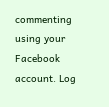commenting using your Facebook account. Log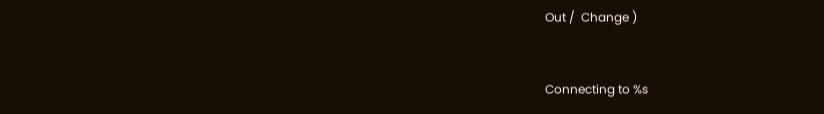Out /  Change )


Connecting to %s